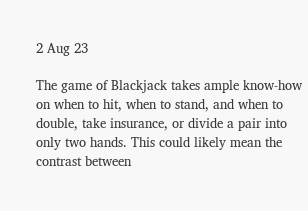2 Aug 23

The game of Blackjack takes ample know-how on when to hit, when to stand, and when to double, take insurance, or divide a pair into only two hands. This could likely mean the contrast between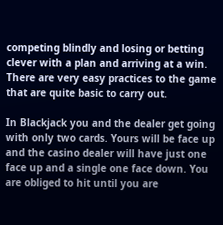competing blindly and losing or betting clever with a plan and arriving at a win. There are very easy practices to the game that are quite basic to carry out.

In Blackjack you and the dealer get going with only two cards. Yours will be face up and the casino dealer will have just one face up and a single one face down. You are obliged to hit until you are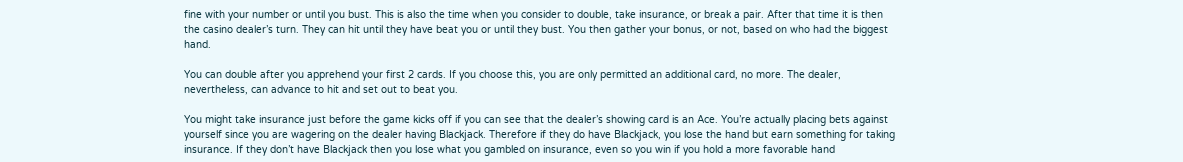fine with your number or until you bust. This is also the time when you consider to double, take insurance, or break a pair. After that time it is then the casino dealer’s turn. They can hit until they have beat you or until they bust. You then gather your bonus, or not, based on who had the biggest hand.

You can double after you apprehend your first 2 cards. If you choose this, you are only permitted an additional card, no more. The dealer, nevertheless, can advance to hit and set out to beat you.

You might take insurance just before the game kicks off if you can see that the dealer’s showing card is an Ace. You’re actually placing bets against yourself since you are wagering on the dealer having Blackjack. Therefore if they do have Blackjack, you lose the hand but earn something for taking insurance. If they don’t have Blackjack then you lose what you gambled on insurance, even so you win if you hold a more favorable hand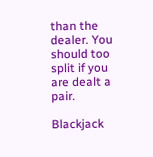than the dealer. You should too split if you are dealt a pair.

Blackjack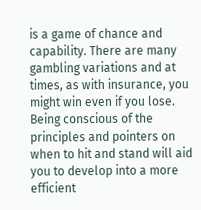is a game of chance and capability. There are many gambling variations and at times, as with insurance, you might win even if you lose. Being conscious of the principles and pointers on when to hit and stand will aid you to develop into a more efficient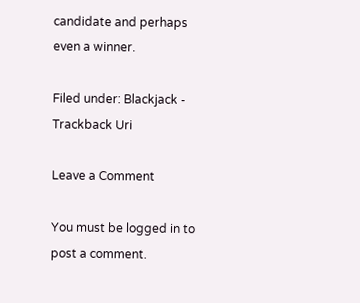candidate and perhaps even a winner.

Filed under: Blackjack - Trackback Uri

Leave a Comment

You must be logged in to post a comment.